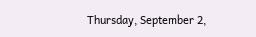Thursday, September 2,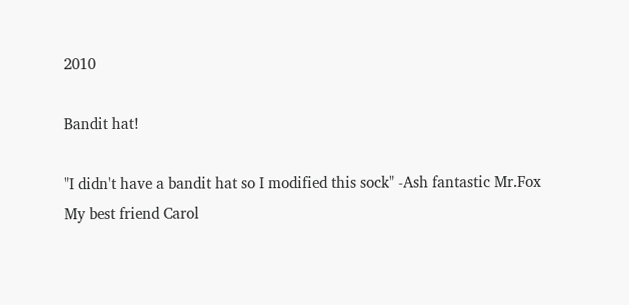2010

Bandit hat!

"I didn't have a bandit hat so I modified this sock" -Ash fantastic Mr.Fox
My best friend Carol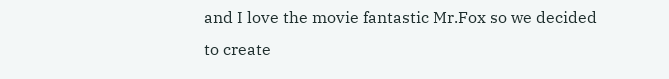and I love the movie fantastic Mr.Fox so we decided to create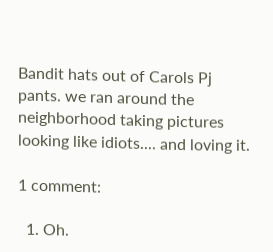Bandit hats out of Carols Pj pants. we ran around the neighborhood taking pictures looking like idiots.... and loving it.

1 comment:

  1. Oh.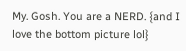My. Gosh. You are a NERD. {and I love the bottom picture lol}